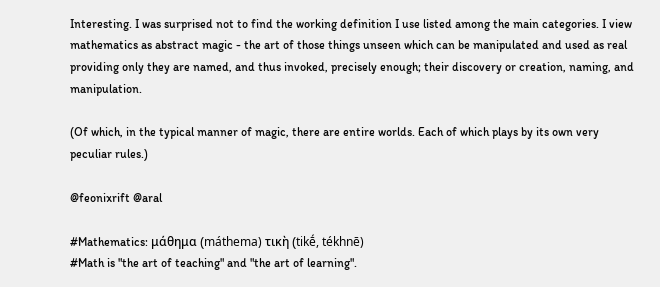Interesting. I was surprised not to find the working definition I use listed among the main categories. I view mathematics as abstract magic - the art of those things unseen which can be manipulated and used as real providing only they are named, and thus invoked, precisely enough; their discovery or creation, naming, and manipulation.

(Of which, in the typical manner of magic, there are entire worlds. Each of which plays by its own very peculiar rules.)

@feonixrift @aral

#Mathematics: μάθημα (máthema) τικὴ (tikḗ, tékhnē)
#Math is "the art of teaching" and "the art of learning".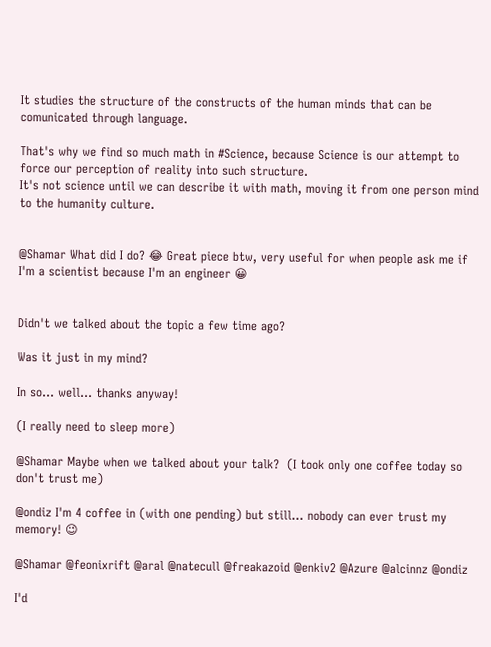It studies the structure of the constructs of the human minds that can be comunicated through language.

That's why we find so much math in #Science, because Science is our attempt to force our perception of reality into such structure.
It's not science until we can describe it with math, moving it from one person mind to the humanity culture.


@Shamar What did I do? 😂 Great piece btw, very useful for when people ask me if I'm a scientist because I'm an engineer 😀


Didn't we talked about the topic a few time ago?

Was it just in my mind?

In so... well... thanks anyway!

(I really need to sleep more)

@Shamar Maybe when we talked about your talk?  (I took only one coffee today so don't trust me)

@ondiz I'm 4 coffee in (with one pending) but still... nobody can ever trust my memory! 😉

@Shamar @feonixrift @aral @natecull @freakazoid @enkiv2 @Azure @alcinnz @ondiz

I'd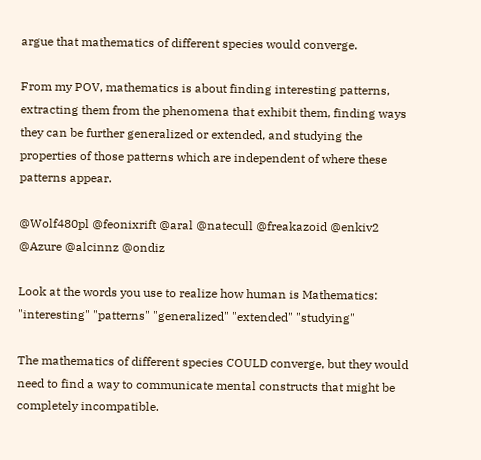argue that mathematics of different species would converge.

From my POV, mathematics is about finding interesting patterns, extracting them from the phenomena that exhibit them, finding ways they can be further generalized or extended, and studying the properties of those patterns which are independent of where these patterns appear.

@Wolf480pl @feonixrift @aral @natecull @freakazoid @enkiv2 @Azure @alcinnz @ondiz

Look at the words you use to realize how human is Mathematics: "interesting" "patterns" "generalized" "extended" "studying"

The mathematics of different species COULD converge, but they would need to find a way to communicate mental constructs that might be completely incompatible.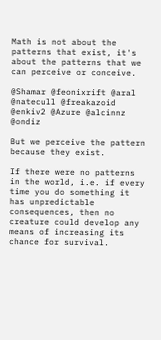Math is not about the patterns that exist, it's about the patterns that we can perceive or conceive.

@Shamar @feonixrift @aral @natecull @freakazoid @enkiv2 @Azure @alcinnz @ondiz

But we perceive the pattern because they exist.

If there were no patterns in the world, i.e. if every time you do something it has unpredictable consequences, then no creature could develop any means of increasing its chance for survival.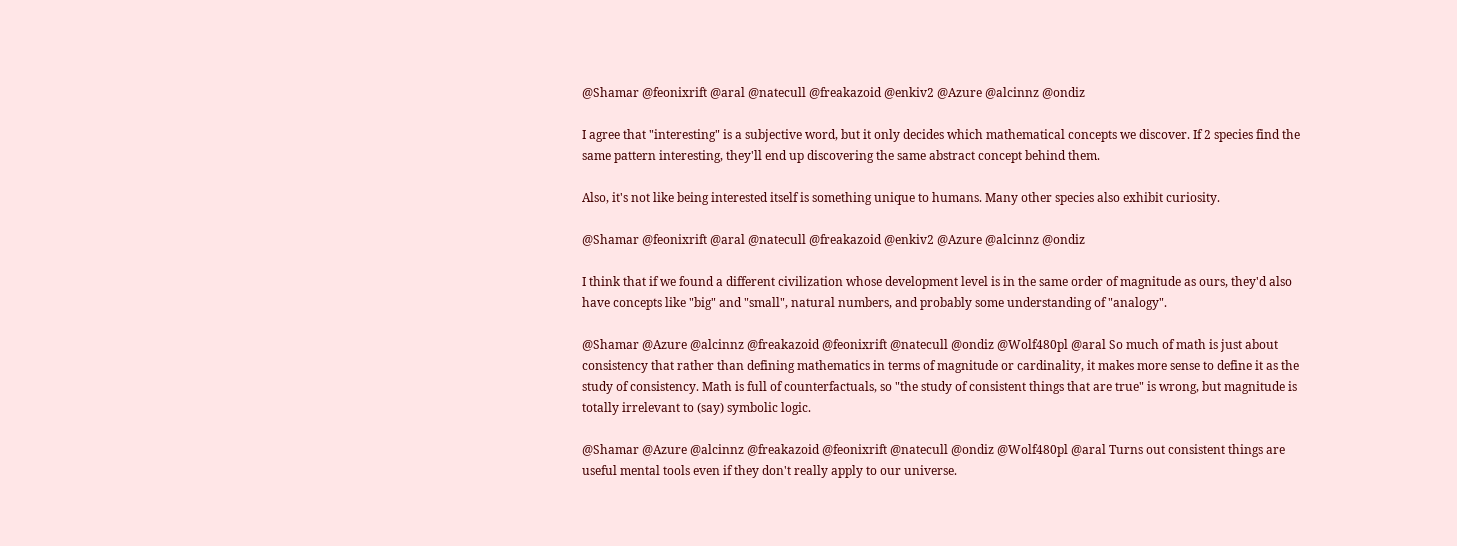@Shamar @feonixrift @aral @natecull @freakazoid @enkiv2 @Azure @alcinnz @ondiz

I agree that "interesting" is a subjective word, but it only decides which mathematical concepts we discover. If 2 species find the same pattern interesting, they'll end up discovering the same abstract concept behind them.

Also, it's not like being interested itself is something unique to humans. Many other species also exhibit curiosity.

@Shamar @feonixrift @aral @natecull @freakazoid @enkiv2 @Azure @alcinnz @ondiz

I think that if we found a different civilization whose development level is in the same order of magnitude as ours, they'd also have concepts like "big" and "small", natural numbers, and probably some understanding of "analogy".

@Shamar @Azure @alcinnz @freakazoid @feonixrift @natecull @ondiz @Wolf480pl @aral So much of math is just about consistency that rather than defining mathematics in terms of magnitude or cardinality, it makes more sense to define it as the study of consistency. Math is full of counterfactuals, so "the study of consistent things that are true" is wrong, but magnitude is totally irrelevant to (say) symbolic logic.

@Shamar @Azure @alcinnz @freakazoid @feonixrift @natecull @ondiz @Wolf480pl @aral Turns out consistent things are useful mental tools even if they don't really apply to our universe.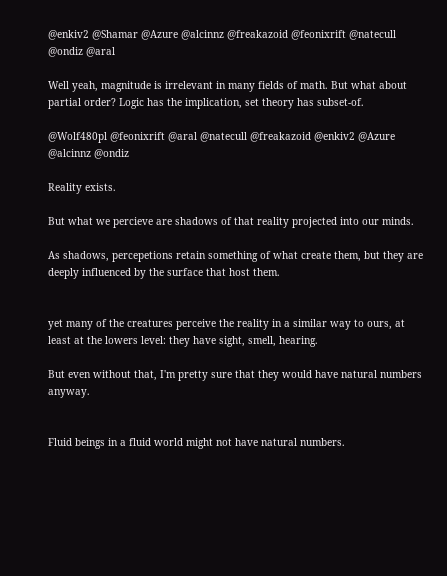@enkiv2 @Shamar @Azure @alcinnz @freakazoid @feonixrift @natecull @ondiz @aral

Well yeah, magnitude is irrelevant in many fields of math. But what about partial order? Logic has the implication, set theory has subset-of.

@Wolf480pl @feonixrift @aral @natecull @freakazoid @enkiv2 @Azure @alcinnz @ondiz

Reality exists.

But what we percieve are shadows of that reality projected into our minds.

As shadows, percepetions retain something of what create them, but they are deeply influenced by the surface that host them.


yet many of the creatures perceive the reality in a similar way to ours, at least at the lowers level: they have sight, smell, hearing.

But even without that, I'm pretty sure that they would have natural numbers anyway.


Fluid beings in a fluid world might not have natural numbers.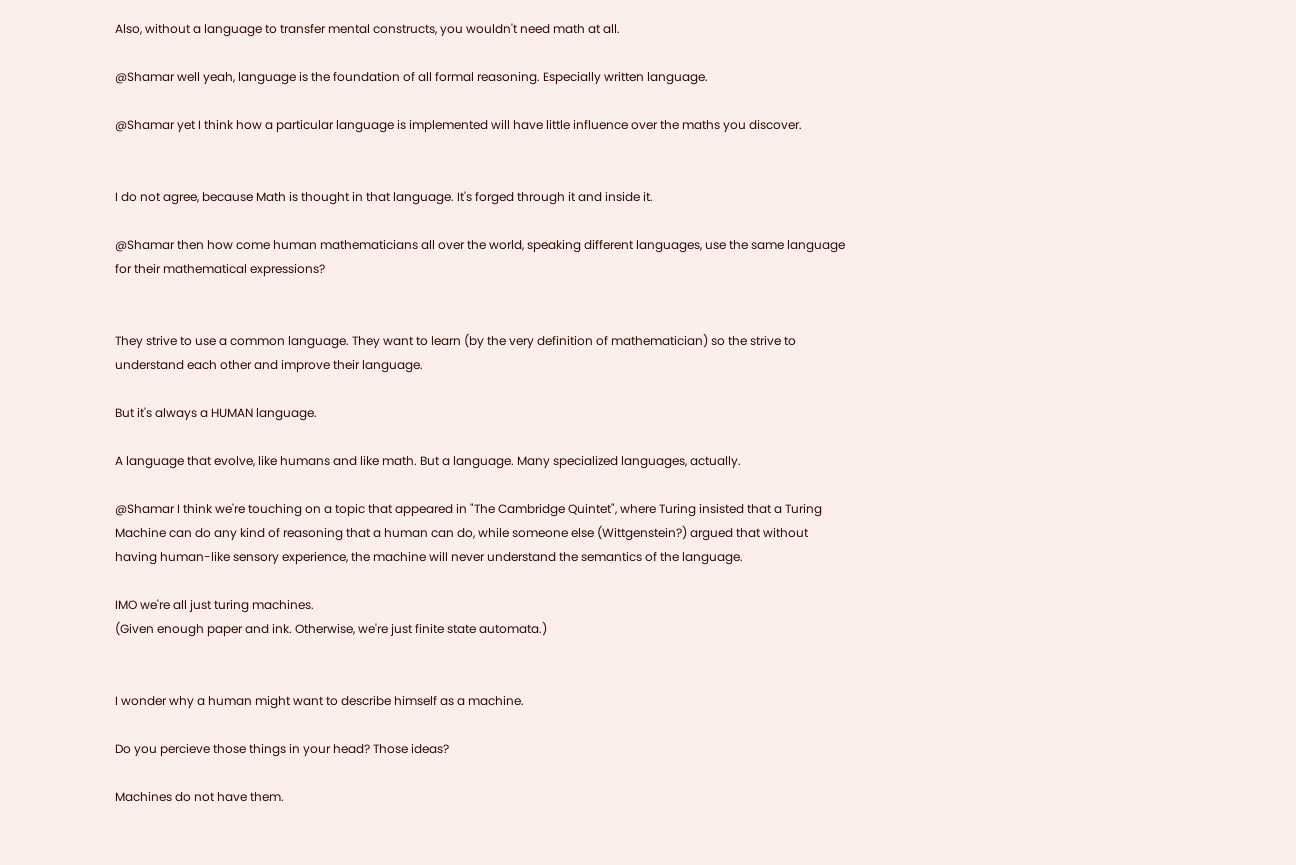Also, without a language to transfer mental constructs, you wouldn't need math at all.

@Shamar well yeah, language is the foundation of all formal reasoning. Especially written language.

@Shamar yet I think how a particular language is implemented will have little influence over the maths you discover.


I do not agree, because Math is thought in that language. It's forged through it and inside it.

@Shamar then how come human mathematicians all over the world, speaking different languages, use the same language for their mathematical expressions?


They strive to use a common language. They want to learn (by the very definition of mathematician) so the strive to understand each other and improve their language.

But it's always a HUMAN language.

A language that evolve, like humans and like math. But a language. Many specialized languages, actually.

@Shamar I think we're touching on a topic that appeared in "The Cambridge Quintet", where Turing insisted that a Turing Machine can do any kind of reasoning that a human can do, while someone else (Wittgenstein?) argued that without having human-like sensory experience, the machine will never understand the semantics of the language.

IMO we're all just turing machines.
(Given enough paper and ink. Otherwise, we're just finite state automata.)


I wonder why a human might want to describe himself as a machine.

Do you percieve those things in your head? Those ideas?

Machines do not have them.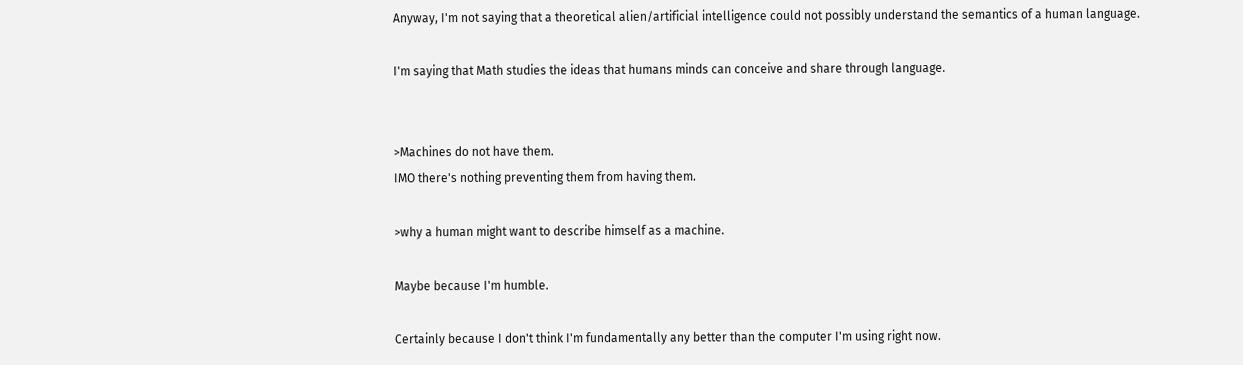Anyway, I'm not saying that a theoretical alien/artificial intelligence could not possibly understand the semantics of a human language.

I'm saying that Math studies the ideas that humans minds can conceive and share through language.


>Machines do not have them.
IMO there's nothing preventing them from having them.

>why a human might want to describe himself as a machine.

Maybe because I'm humble.

Certainly because I don't think I'm fundamentally any better than the computer I'm using right now.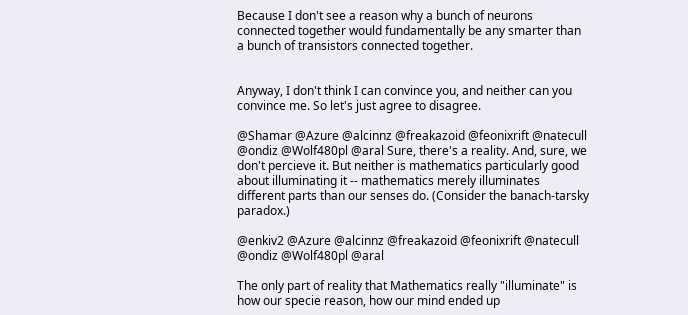Because I don't see a reason why a bunch of neurons connected together would fundamentally be any smarter than a bunch of transistors connected together.


Anyway, I don't think I can convince you, and neither can you convince me. So let's just agree to disagree.

@Shamar @Azure @alcinnz @freakazoid @feonixrift @natecull @ondiz @Wolf480pl @aral Sure, there's a reality. And, sure, we don't percieve it. But neither is mathematics particularly good about illuminating it -- mathematics merely illuminates different parts than our senses do. (Consider the banach-tarsky paradox.)

@enkiv2 @Azure @alcinnz @freakazoid @feonixrift @natecull @ondiz @Wolf480pl @aral

The only part of reality that Mathematics really "illuminate" is how our specie reason, how our mind ended up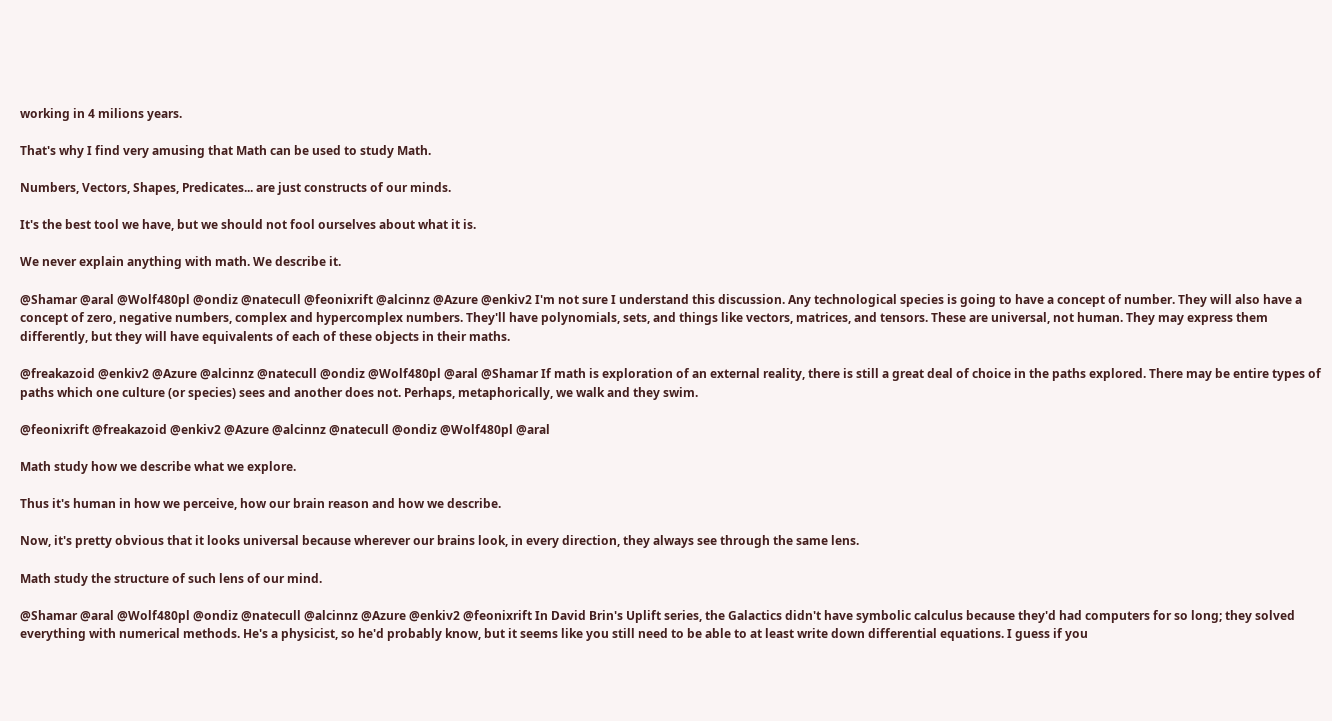working in 4 milions years.

That's why I find very amusing that Math can be used to study Math.

Numbers, Vectors, Shapes, Predicates... are just constructs of our minds.

It's the best tool we have, but we should not fool ourselves about what it is.

We never explain anything with math. We describe it.

@Shamar @aral @Wolf480pl @ondiz @natecull @feonixrift @alcinnz @Azure @enkiv2 I'm not sure I understand this discussion. Any technological species is going to have a concept of number. They will also have a concept of zero, negative numbers, complex and hypercomplex numbers. They'll have polynomials, sets, and things like vectors, matrices, and tensors. These are universal, not human. They may express them differently, but they will have equivalents of each of these objects in their maths.

@freakazoid @enkiv2 @Azure @alcinnz @natecull @ondiz @Wolf480pl @aral @Shamar If math is exploration of an external reality, there is still a great deal of choice in the paths explored. There may be entire types of paths which one culture (or species) sees and another does not. Perhaps, metaphorically, we walk and they swim.

@feonixrift @freakazoid @enkiv2 @Azure @alcinnz @natecull @ondiz @Wolf480pl @aral

Math study how we describe what we explore.

Thus it's human in how we perceive, how our brain reason and how we describe.

Now, it's pretty obvious that it looks universal because wherever our brains look, in every direction, they always see through the same lens.

Math study the structure of such lens of our mind.

@Shamar @aral @Wolf480pl @ondiz @natecull @alcinnz @Azure @enkiv2 @feonixrift In David Brin's Uplift series, the Galactics didn't have symbolic calculus because they'd had computers for so long; they solved everything with numerical methods. He's a physicist, so he'd probably know, but it seems like you still need to be able to at least write down differential equations. I guess if you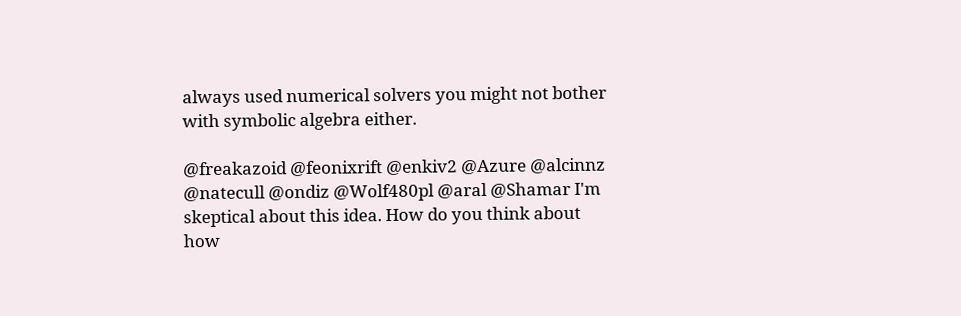always used numerical solvers you might not bother with symbolic algebra either.

@freakazoid @feonixrift @enkiv2 @Azure @alcinnz @natecull @ondiz @Wolf480pl @aral @Shamar I'm skeptical about this idea. How do you think about how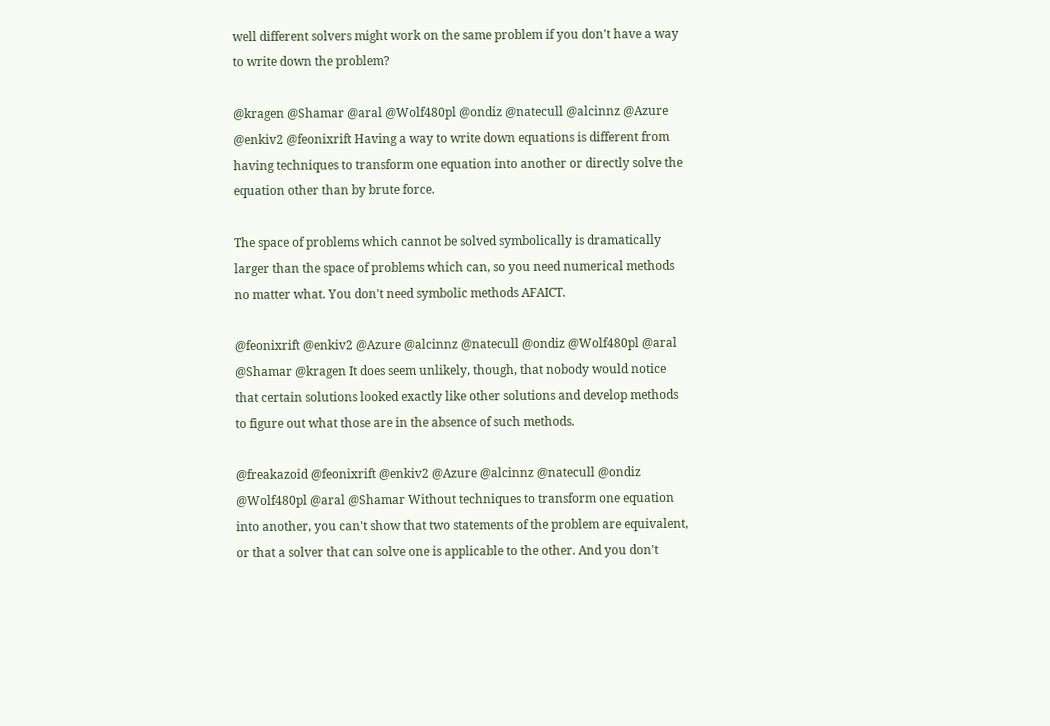well different solvers might work on the same problem if you don't have a way to write down the problem?

@kragen @Shamar @aral @Wolf480pl @ondiz @natecull @alcinnz @Azure @enkiv2 @feonixrift Having a way to write down equations is different from having techniques to transform one equation into another or directly solve the equation other than by brute force.

The space of problems which cannot be solved symbolically is dramatically larger than the space of problems which can, so you need numerical methods no matter what. You don't need symbolic methods AFAICT.

@feonixrift @enkiv2 @Azure @alcinnz @natecull @ondiz @Wolf480pl @aral @Shamar @kragen It does seem unlikely, though, that nobody would notice that certain solutions looked exactly like other solutions and develop methods to figure out what those are in the absence of such methods.

@freakazoid @feonixrift @enkiv2 @Azure @alcinnz @natecull @ondiz @Wolf480pl @aral @Shamar Without techniques to transform one equation into another, you can't show that two statements of the problem are equivalent, or that a solver that can solve one is applicable to the other. And you don't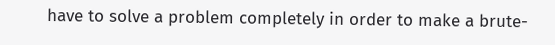have to solve a problem completely in order to make a brute-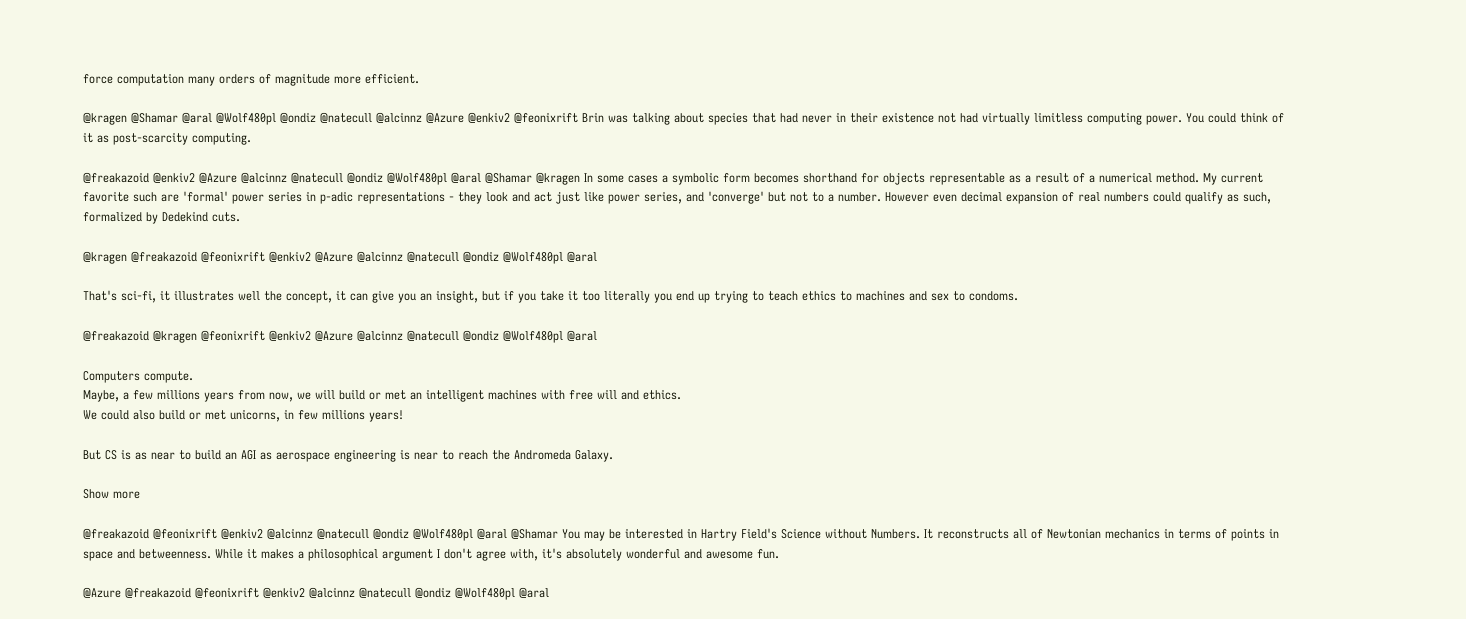force computation many orders of magnitude more efficient.

@kragen @Shamar @aral @Wolf480pl @ondiz @natecull @alcinnz @Azure @enkiv2 @feonixrift Brin was talking about species that had never in their existence not had virtually limitless computing power. You could think of it as post-scarcity computing.

@freakazoid @enkiv2 @Azure @alcinnz @natecull @ondiz @Wolf480pl @aral @Shamar @kragen In some cases a symbolic form becomes shorthand for objects representable as a result of a numerical method. My current favorite such are 'formal' power series in p-adic representations - they look and act just like power series, and 'converge' but not to a number. However even decimal expansion of real numbers could qualify as such, formalized by Dedekind cuts.

@kragen @freakazoid @feonixrift @enkiv2 @Azure @alcinnz @natecull @ondiz @Wolf480pl @aral

That's sci-fi, it illustrates well the concept, it can give you an insight, but if you take it too literally you end up trying to teach ethics to machines and sex to condoms.

@freakazoid @kragen @feonixrift @enkiv2 @Azure @alcinnz @natecull @ondiz @Wolf480pl @aral

Computers compute.
Maybe, a few millions years from now, we will build or met an intelligent machines with free will and ethics.
We could also build or met unicorns, in few millions years!

But CS is as near to build an AGI as aerospace engineering is near to reach the Andromeda Galaxy.

Show more

@freakazoid @feonixrift @enkiv2 @alcinnz @natecull @ondiz @Wolf480pl @aral @Shamar You may be interested in Hartry Field's Science without Numbers. It reconstructs all of Newtonian mechanics in terms of points in space and betweenness. While it makes a philosophical argument I don't agree with, it's absolutely wonderful and awesome fun.

@Azure @freakazoid @feonixrift @enkiv2 @alcinnz @natecull @ondiz @Wolf480pl @aral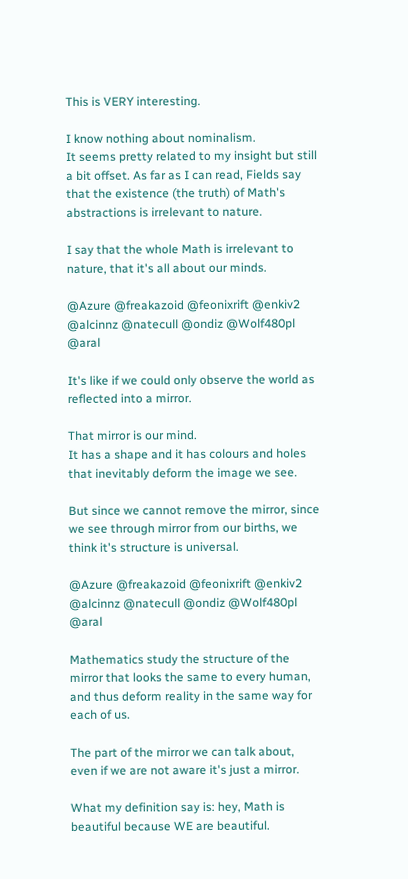This is VERY interesting.

I know nothing about nominalism.
It seems pretty related to my insight but still a bit offset. As far as I can read, Fields say that the existence (the truth) of Math's abstractions is irrelevant to nature.

I say that the whole Math is irrelevant to nature, that it's all about our minds.

@Azure @freakazoid @feonixrift @enkiv2 @alcinnz @natecull @ondiz @Wolf480pl @aral

It's like if we could only observe the world as reflected into a mirror.

That mirror is our mind.
It has a shape and it has colours and holes that inevitably deform the image we see.

But since we cannot remove the mirror, since we see through mirror from our births, we think it's structure is universal.

@Azure @freakazoid @feonixrift @enkiv2 @alcinnz @natecull @ondiz @Wolf480pl @aral

Mathematics study the structure of the mirror that looks the same to every human, and thus deform reality in the same way for each of us.

The part of the mirror we can talk about, even if we are not aware it's just a mirror.

What my definition say is: hey, Math is beautiful because WE are beautiful.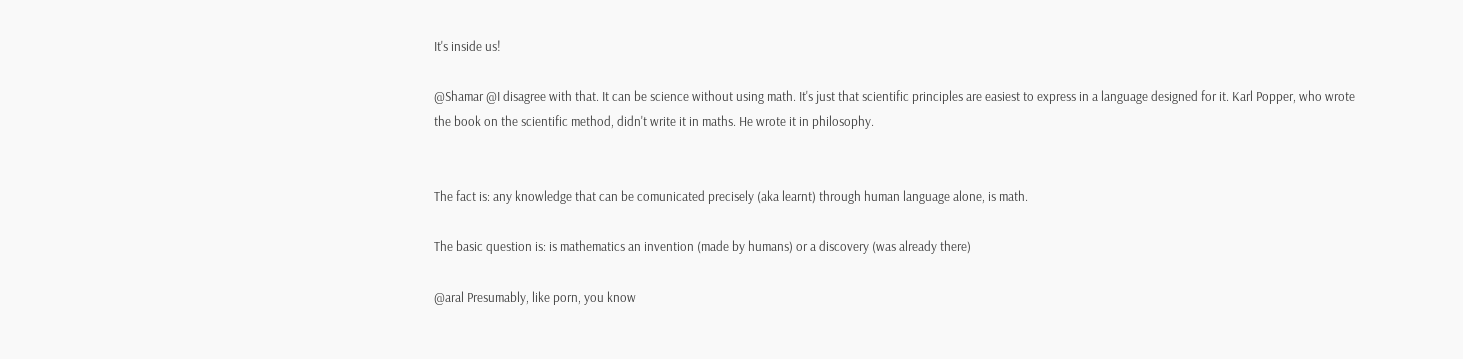It's inside us!

@Shamar @I disagree with that. It can be science without using math. It's just that scientific principles are easiest to express in a language designed for it. Karl Popper, who wrote the book on the scientific method, didn't write it in maths. He wrote it in philosophy.


The fact is: any knowledge that can be comunicated precisely (aka learnt) through human language alone, is math.

The basic question is: is mathematics an invention (made by humans) or a discovery (was already there)

@aral Presumably, like porn, you know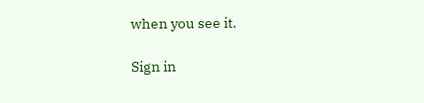when you see it.

Sign in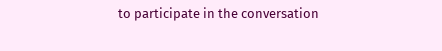to participate in the conversation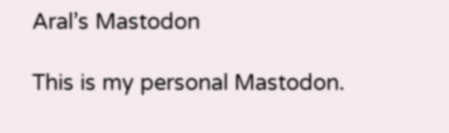Aral’s Mastodon

This is my personal Mastodon.